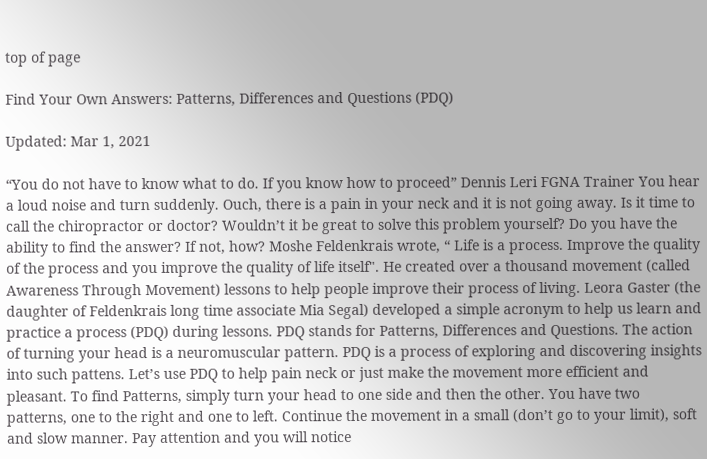top of page

Find Your Own Answers: Patterns, Differences and Questions (PDQ)

Updated: Mar 1, 2021

“You do not have to know what to do. If you know how to proceed” Dennis Leri FGNA Trainer You hear a loud noise and turn suddenly. Ouch, there is a pain in your neck and it is not going away. Is it time to call the chiropractor or doctor? Wouldn’t it be great to solve this problem yourself? Do you have the ability to find the answer? If not, how? Moshe Feldenkrais wrote, “ Life is a process. Improve the quality of the process and you improve the quality of life itself". He created over a thousand movement (called Awareness Through Movement) lessons to help people improve their process of living. Leora Gaster (the daughter of Feldenkrais long time associate Mia Segal) developed a simple acronym to help us learn and practice a process (PDQ) during lessons. PDQ stands for Patterns, Differences and Questions. The action of turning your head is a neuromuscular pattern. PDQ is a process of exploring and discovering insights into such pattens. Let’s use PDQ to help pain neck or just make the movement more efficient and pleasant. To find Patterns, simply turn your head to one side and then the other. You have two patterns, one to the right and one to left. Continue the movement in a small (don’t go to your limit), soft and slow manner. Pay attention and you will notice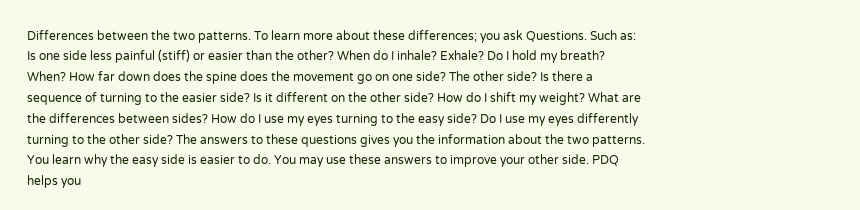Differences between the two patterns. To learn more about these differences; you ask Questions. Such as: Is one side less painful (stiff) or easier than the other? When do I inhale? Exhale? Do I hold my breath? When? How far down does the spine does the movement go on one side? The other side? Is there a sequence of turning to the easier side? Is it different on the other side? How do I shift my weight? What are the differences between sides? How do I use my eyes turning to the easy side? Do I use my eyes differently turning to the other side? The answers to these questions gives you the information about the two patterns. You learn why the easy side is easier to do. You may use these answers to improve your other side. PDQ helps you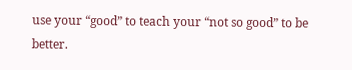use your “good” to teach your “not so good” to be better.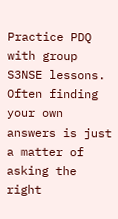Practice PDQ with group S3NSE lessons. Often finding your own answers is just a matter of asking the right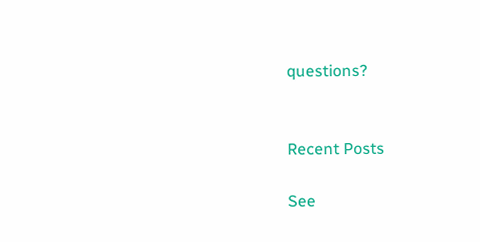questions?


Recent Posts

See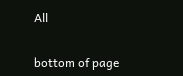All


bottom of page